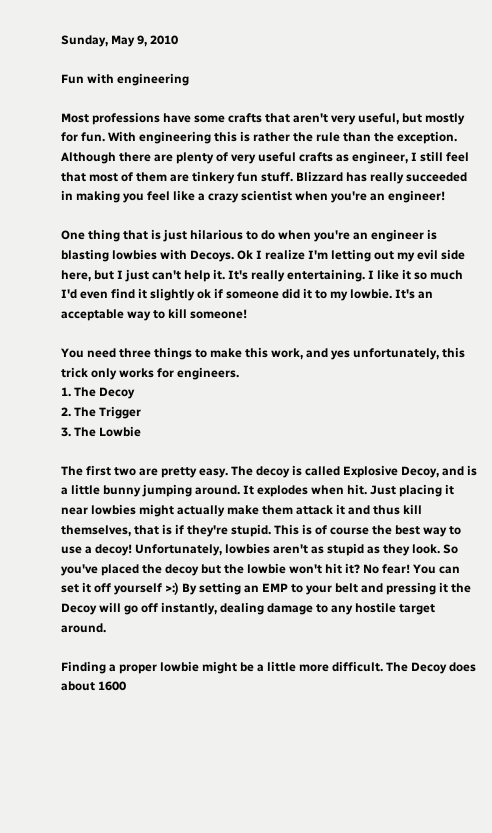Sunday, May 9, 2010

Fun with engineering

Most professions have some crafts that aren't very useful, but mostly for fun. With engineering this is rather the rule than the exception. Although there are plenty of very useful crafts as engineer, I still feel that most of them are tinkery fun stuff. Blizzard has really succeeded in making you feel like a crazy scientist when you're an engineer!

One thing that is just hilarious to do when you're an engineer is blasting lowbies with Decoys. Ok I realize I'm letting out my evil side here, but I just can't help it. It's really entertaining. I like it so much I'd even find it slightly ok if someone did it to my lowbie. It's an acceptable way to kill someone!

You need three things to make this work, and yes unfortunately, this trick only works for engineers.
1. The Decoy
2. The Trigger
3. The Lowbie

The first two are pretty easy. The decoy is called Explosive Decoy, and is a little bunny jumping around. It explodes when hit. Just placing it near lowbies might actually make them attack it and thus kill themselves, that is if they're stupid. This is of course the best way to use a decoy! Unfortunately, lowbies aren't as stupid as they look. So you've placed the decoy but the lowbie won't hit it? No fear! You can set it off yourself >:) By setting an EMP to your belt and pressing it the Decoy will go off instantly, dealing damage to any hostile target around.

Finding a proper lowbie might be a little more difficult. The Decoy does about 1600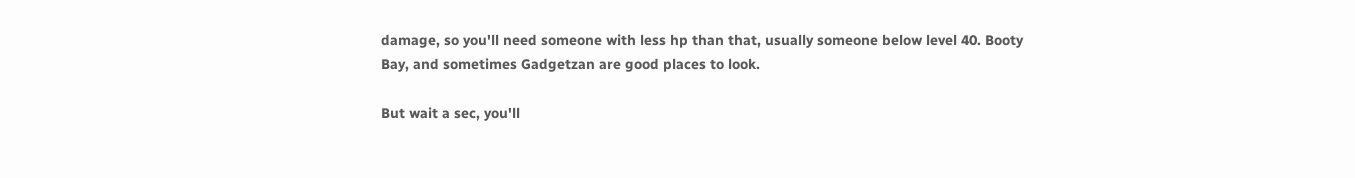damage, so you'll need someone with less hp than that, usually someone below level 40. Booty Bay, and sometimes Gadgetzan are good places to look.

But wait a sec, you'll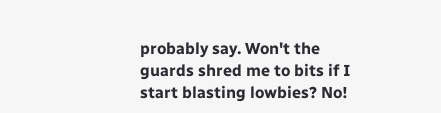probably say. Won't the guards shred me to bits if I start blasting lowbies? No!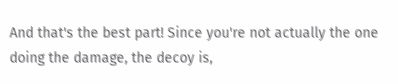And that's the best part! Since you're not actually the one doing the damage, the decoy is,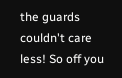the guards couldn't care less! So off you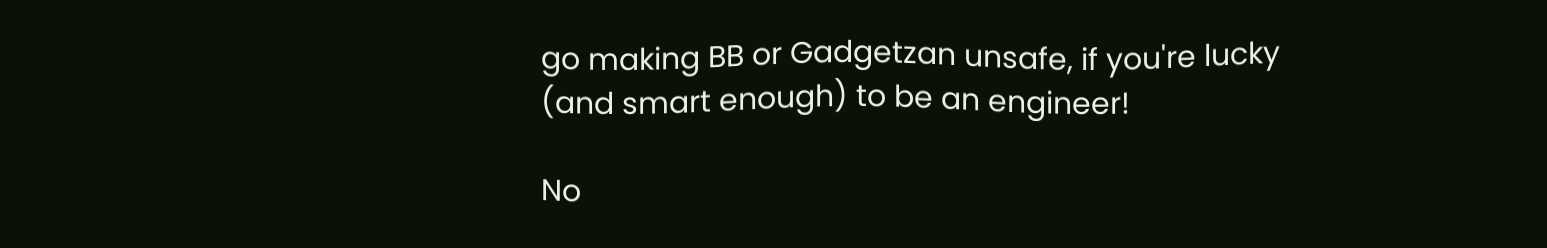go making BB or Gadgetzan unsafe, if you're lucky (and smart enough) to be an engineer!

No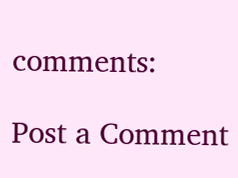comments:

Post a Comment